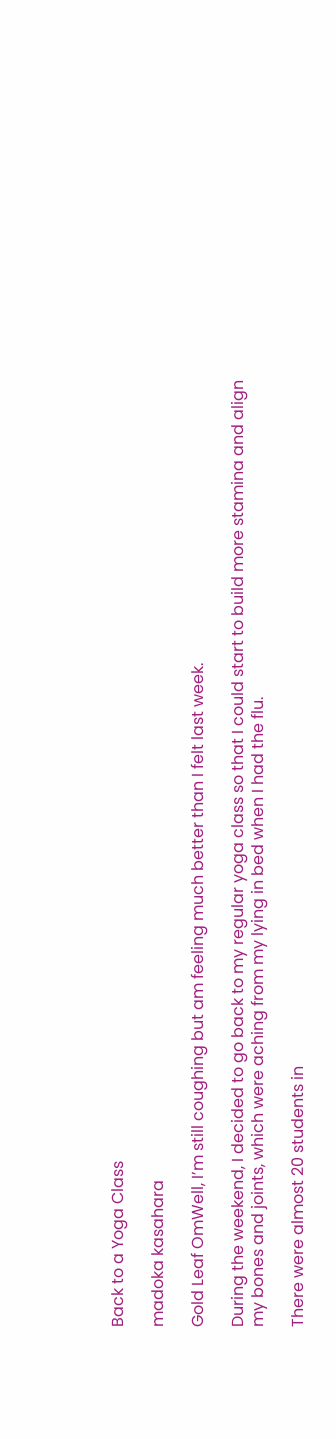Back to a Yoga Class

madoka kasahara

Gold Leaf OmWell, I’m still coughing but am feeling much better than I felt last week.

During the weekend, I decided to go back to my regular yoga class so that I could start to build more stamina and align my bones and joints, which were aching from my lying in bed when I had the flu.

There were almost 20 students in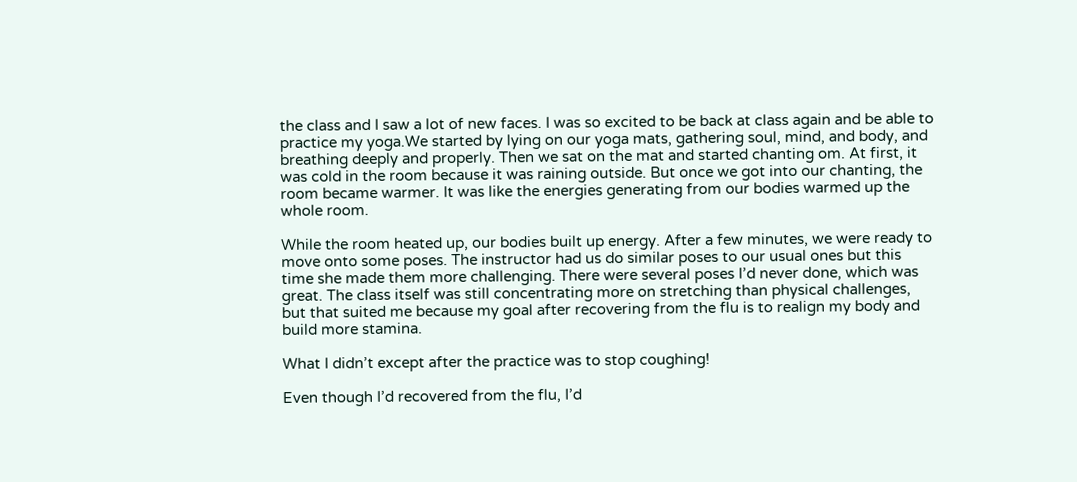the class and I saw a lot of new faces. I was so excited to be back at class again and be able to practice my yoga.We started by lying on our yoga mats, gathering soul, mind, and body, and breathing deeply and properly. Then we sat on the mat and started chanting om. At first, it was cold in the room because it was raining outside. But once we got into our chanting, the room became warmer. It was like the energies generating from our bodies warmed up the whole room.

While the room heated up, our bodies built up energy. After a few minutes, we were ready to move onto some poses. The instructor had us do similar poses to our usual ones but this time she made them more challenging. There were several poses I’d never done, which was great. The class itself was still concentrating more on stretching than physical challenges, but that suited me because my goal after recovering from the flu is to realign my body and build more stamina.

What I didn’t except after the practice was to stop coughing!

Even though I’d recovered from the flu, I’d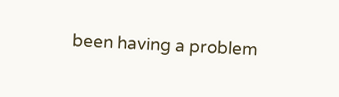been having a problem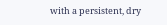with a persistent, dry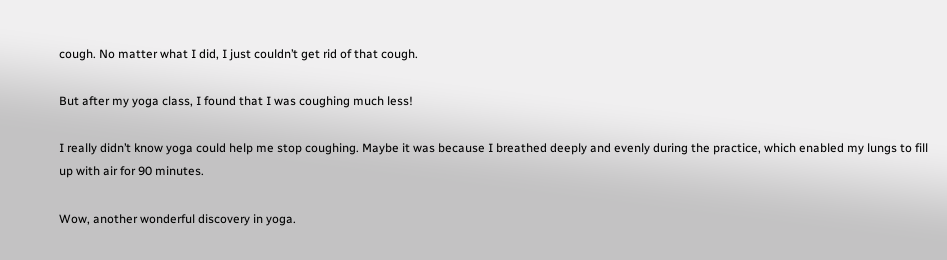cough. No matter what I did, I just couldn’t get rid of that cough.

But after my yoga class, I found that I was coughing much less!

I really didn’t know yoga could help me stop coughing. Maybe it was because I breathed deeply and evenly during the practice, which enabled my lungs to fill up with air for 90 minutes.

Wow, another wonderful discovery in yoga.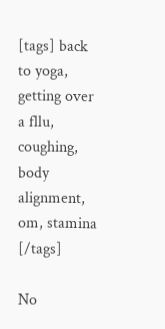[tags] back to yoga, getting over a fllu, coughing,  body alignment, om, stamina [/tags]

No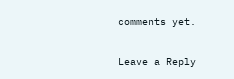comments yet.

Leave a Reply